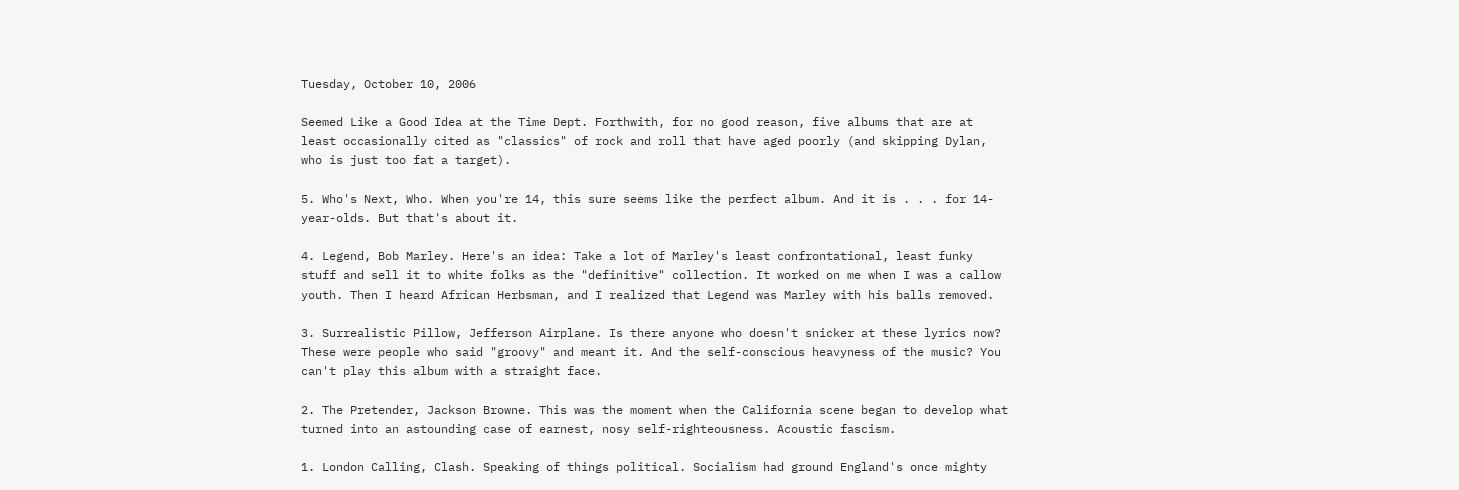Tuesday, October 10, 2006

Seemed Like a Good Idea at the Time Dept. Forthwith, for no good reason, five albums that are at least occasionally cited as "classics" of rock and roll that have aged poorly (and skipping Dylan, who is just too fat a target).

5. Who's Next, Who. When you're 14, this sure seems like the perfect album. And it is . . . for 14-year-olds. But that's about it.

4. Legend, Bob Marley. Here's an idea: Take a lot of Marley's least confrontational, least funky stuff and sell it to white folks as the "definitive" collection. It worked on me when I was a callow youth. Then I heard African Herbsman, and I realized that Legend was Marley with his balls removed.

3. Surrealistic Pillow, Jefferson Airplane. Is there anyone who doesn't snicker at these lyrics now? These were people who said "groovy" and meant it. And the self-conscious heavyness of the music? You can't play this album with a straight face.

2. The Pretender, Jackson Browne. This was the moment when the California scene began to develop what turned into an astounding case of earnest, nosy self-righteousness. Acoustic fascism.

1. London Calling, Clash. Speaking of things political. Socialism had ground England's once mighty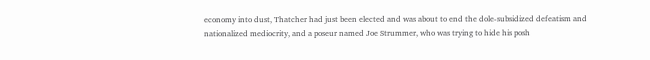economy into dust, Thatcher had just been elected and was about to end the dole-subsidized defeatism and nationalized mediocrity, and a poseur named Joe Strummer, who was trying to hide his posh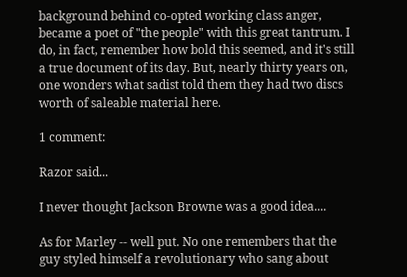background behind co-opted working class anger, became a poet of "the people" with this great tantrum. I do, in fact, remember how bold this seemed, and it's still a true document of its day. But, nearly thirty years on, one wonders what sadist told them they had two discs worth of saleable material here.

1 comment:

Razor said...

I never thought Jackson Browne was a good idea....

As for Marley -- well put. No one remembers that the guy styled himself a revolutionary who sang about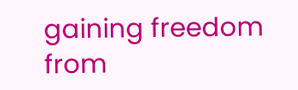gaining freedom from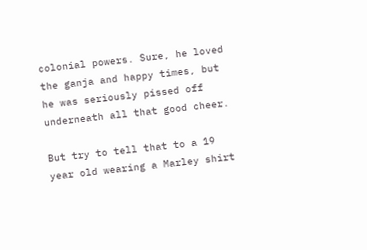colonial powers. Sure, he loved the ganja and happy times, but he was seriously pissed off underneath all that good cheer.

But try to tell that to a 19 year old wearing a Marley shirt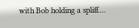with Bob holding a spliff....